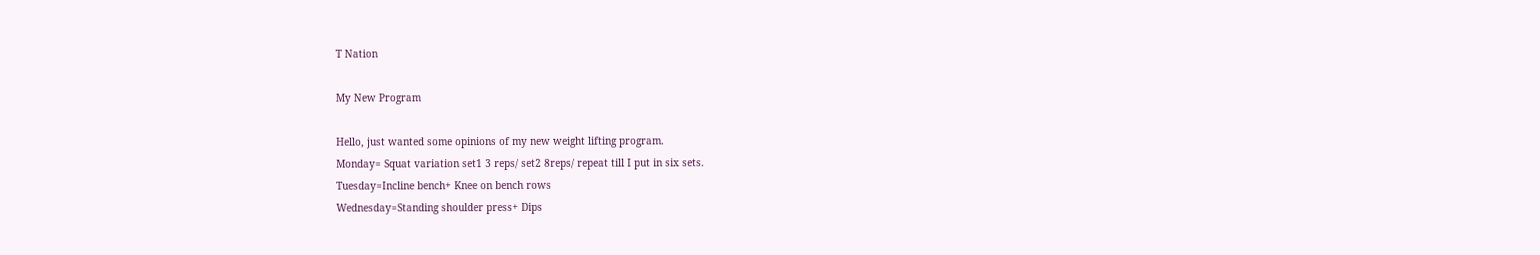T Nation

My New Program

Hello, just wanted some opinions of my new weight lifting program.
Monday= Squat variation set1 3 reps/ set2 8reps/ repeat till I put in six sets.
Tuesday=Incline bench+ Knee on bench rows
Wednesday=Standing shoulder press+ Dips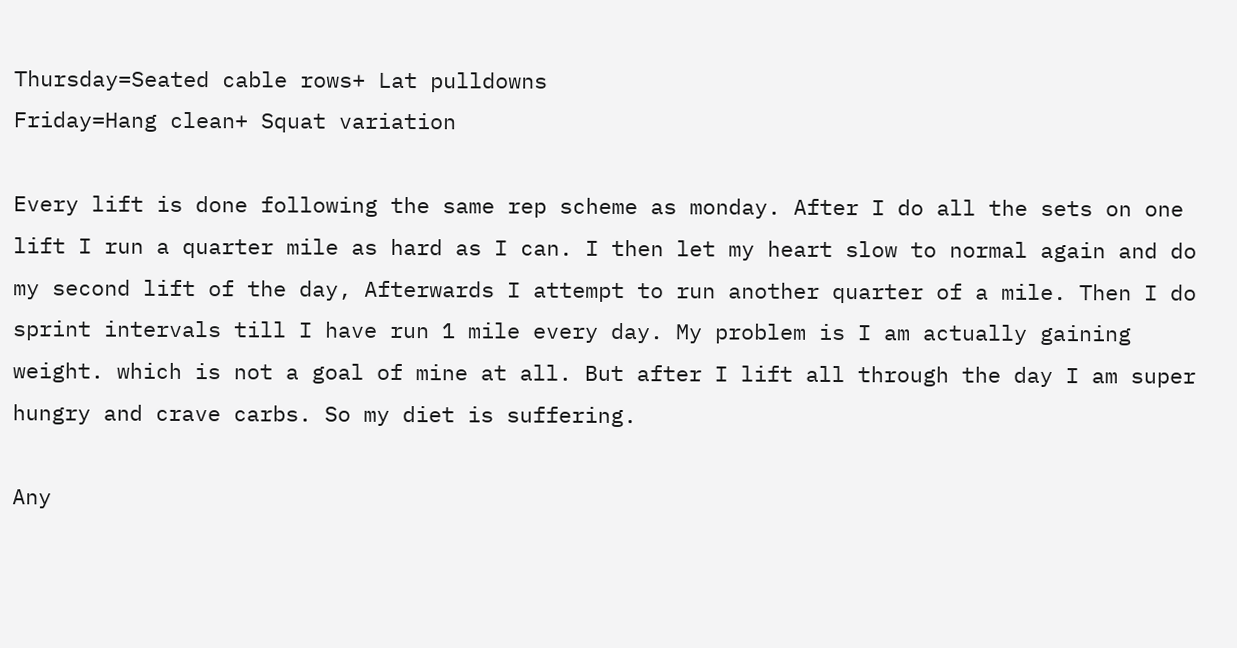Thursday=Seated cable rows+ Lat pulldowns
Friday=Hang clean+ Squat variation

Every lift is done following the same rep scheme as monday. After I do all the sets on one lift I run a quarter mile as hard as I can. I then let my heart slow to normal again and do my second lift of the day, Afterwards I attempt to run another quarter of a mile. Then I do sprint intervals till I have run 1 mile every day. My problem is I am actually gaining weight. which is not a goal of mine at all. But after I lift all through the day I am super hungry and crave carbs. So my diet is suffering.

Any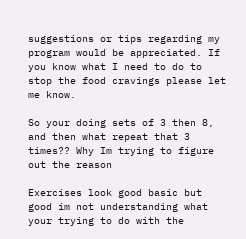suggestions or tips regarding my program would be appreciated. If you know what I need to do to stop the food cravings please let me know.

So your doing sets of 3 then 8, and then what repeat that 3 times?? Why Im trying to figure out the reason

Exercises look good basic but good im not understanding what your trying to do with the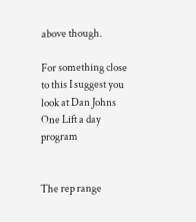above though.

For something close to this I suggest you look at Dan Johns One Lift a day program


The rep range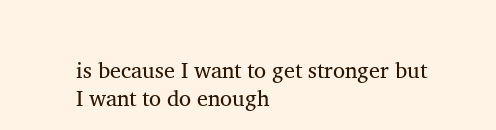is because I want to get stronger but I want to do enough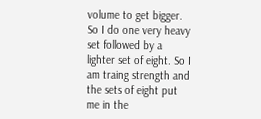volume to get bigger. So I do one very heavy set followed by a lighter set of eight. So I am traing strength and the sets of eight put me in the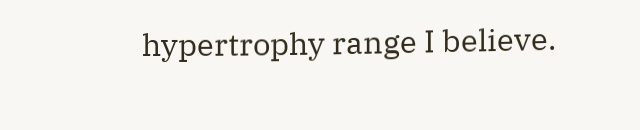hypertrophy range I believe.